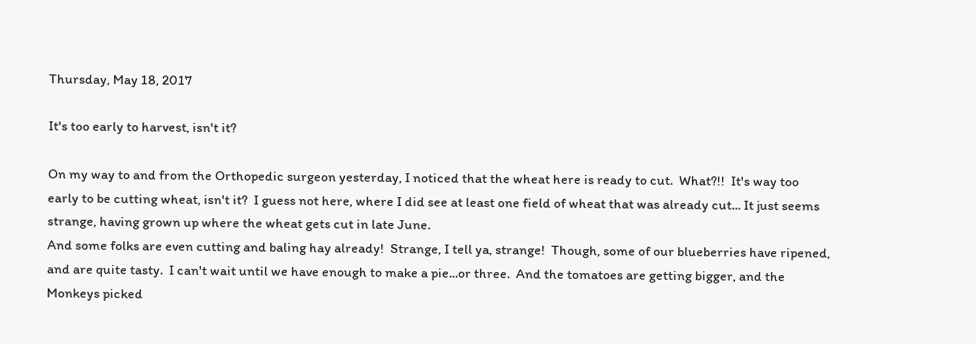Thursday, May 18, 2017

It's too early to harvest, isn't it?

On my way to and from the Orthopedic surgeon yesterday, I noticed that the wheat here is ready to cut.  What?!!  It's way too early to be cutting wheat, isn't it?  I guess not here, where I did see at least one field of wheat that was already cut... It just seems strange, having grown up where the wheat gets cut in late June.
And some folks are even cutting and baling hay already!  Strange, I tell ya, strange!  Though, some of our blueberries have ripened, and are quite tasty.  I can't wait until we have enough to make a pie...or three.  And the tomatoes are getting bigger, and the Monkeys picked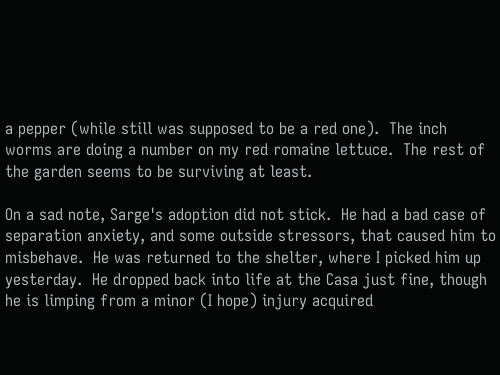a pepper (while still was supposed to be a red one).  The inch worms are doing a number on my red romaine lettuce.  The rest of the garden seems to be surviving at least.

On a sad note, Sarge's adoption did not stick.  He had a bad case of separation anxiety, and some outside stressors, that caused him to misbehave.  He was returned to the shelter, where I picked him up yesterday.  He dropped back into life at the Casa just fine, though he is limping from a minor (I hope) injury acquired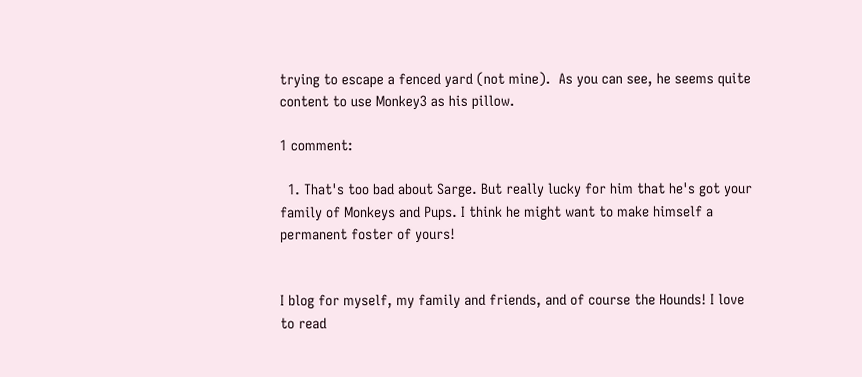trying to escape a fenced yard (not mine).  As you can see, he seems quite content to use Monkey3 as his pillow.

1 comment:

  1. That's too bad about Sarge. But really lucky for him that he's got your family of Monkeys and Pups. I think he might want to make himself a permanent foster of yours!


I blog for myself, my family and friends, and of course the Hounds! I love to read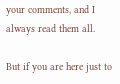your comments, and I always read them all.

But if you are here just to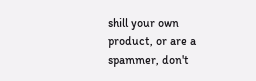shill your own product, or are a spammer, don't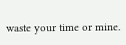waste your time or mine.